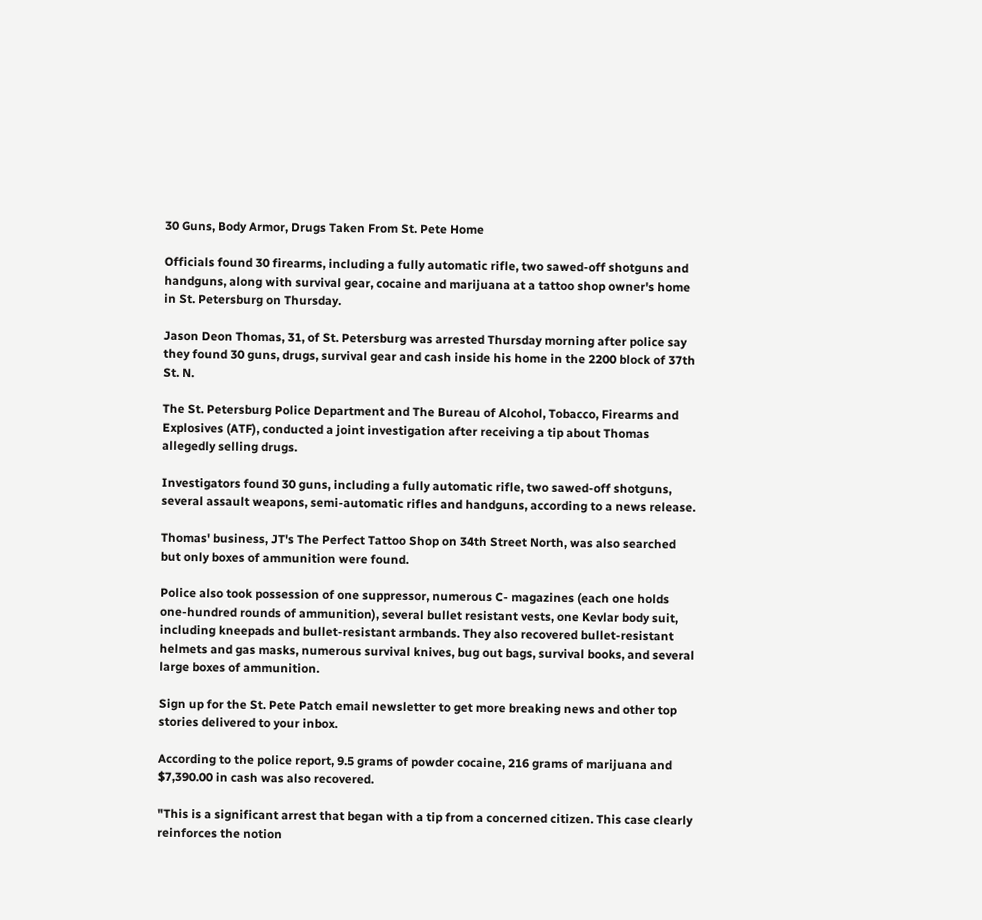30 Guns, Body Armor, Drugs Taken From St. Pete Home

Officials found 30 firearms, including a fully automatic rifle, two sawed-off shotguns and handguns, along with survival gear, cocaine and marijuana at a tattoo shop owner's home in St. Petersburg on Thursday.

Jason Deon Thomas, 31, of St. Petersburg was arrested Thursday morning after police say they found 30 guns, drugs, survival gear and cash inside his home in the 2200 block of 37th St. N.

The St. Petersburg Police Department and The Bureau of Alcohol, Tobacco, Firearms and Explosives (ATF), conducted a joint investigation after receiving a tip about Thomas allegedly selling drugs.

Investigators found 30 guns, including a fully automatic rifle, two sawed-off shotguns, several assault weapons, semi-automatic rifles and handguns, according to a news release.

Thomas' business, JT's The Perfect Tattoo Shop on 34th Street North, was also searched but only boxes of ammunition were found.

Police also took possession of one suppressor, numerous C- magazines (each one holds one-hundred rounds of ammunition), several bullet resistant vests, one Kevlar body suit, including kneepads and bullet-resistant armbands. They also recovered bullet-resistant helmets and gas masks, numerous survival knives, bug out bags, survival books, and several large boxes of ammunition.

Sign up for the St. Pete Patch email newsletter to get more breaking news and other top stories delivered to your inbox.

According to the police report, 9.5 grams of powder cocaine, 216 grams of marijuana and $7,390.00 in cash was also recovered.

"This is a significant arrest that began with a tip from a concerned citizen. This case clearly reinforces the notion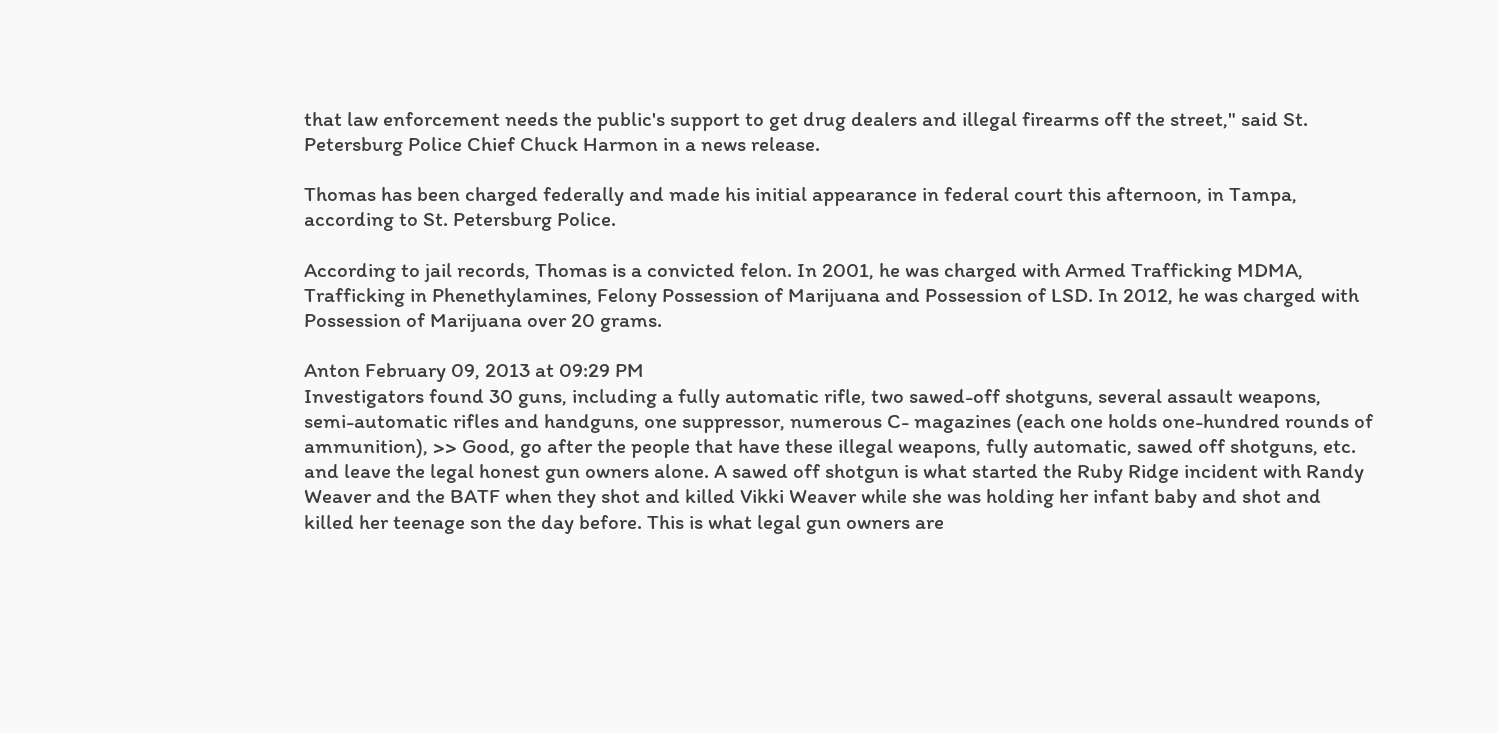that law enforcement needs the public's support to get drug dealers and illegal firearms off the street," said St. Petersburg Police Chief Chuck Harmon in a news release.

Thomas has been charged federally and made his initial appearance in federal court this afternoon, in Tampa, according to St. Petersburg Police.

According to jail records, Thomas is a convicted felon. In 2001, he was charged with Armed Trafficking MDMA, Trafficking in Phenethylamines, Felony Possession of Marijuana and Possession of LSD. In 2012, he was charged with Possession of Marijuana over 20 grams.

Anton February 09, 2013 at 09:29 PM
Investigators found 30 guns, including a fully automatic rifle, two sawed-off shotguns, several assault weapons, semi-automatic rifles and handguns, one suppressor, numerous C- magazines (each one holds one-hundred rounds of ammunition), >> Good, go after the people that have these illegal weapons, fully automatic, sawed off shotguns, etc. and leave the legal honest gun owners alone. A sawed off shotgun is what started the Ruby Ridge incident with Randy Weaver and the BATF when they shot and killed Vikki Weaver while she was holding her infant baby and shot and killed her teenage son the day before. This is what legal gun owners are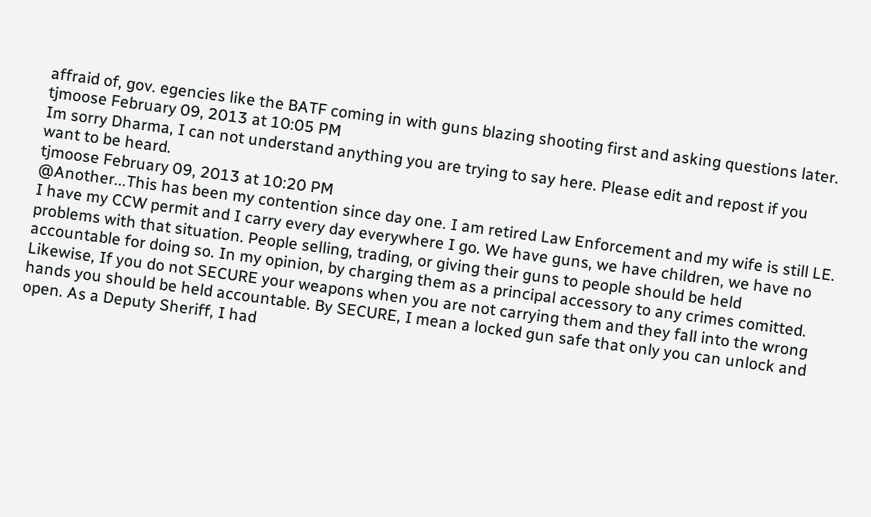affraid of, gov. egencies like the BATF coming in with guns blazing shooting first and asking questions later.
tjmoose February 09, 2013 at 10:05 PM
Im sorry Dharma, I can not understand anything you are trying to say here. Please edit and repost if you want to be heard.
tjmoose February 09, 2013 at 10:20 PM
@Another...This has been my contention since day one. I am retired Law Enforcement and my wife is still LE. I have my CCW permit and I carry every day everywhere I go. We have guns, we have children, we have no problems with that situation. People selling, trading, or giving their guns to people should be held accountable for doing so. In my opinion, by charging them as a principal accessory to any crimes comitted. Likewise, If you do not SECURE your weapons when you are not carrying them and they fall into the wrong hands you should be held accountable. By SECURE, I mean a locked gun safe that only you can unlock and open. As a Deputy Sheriff, I had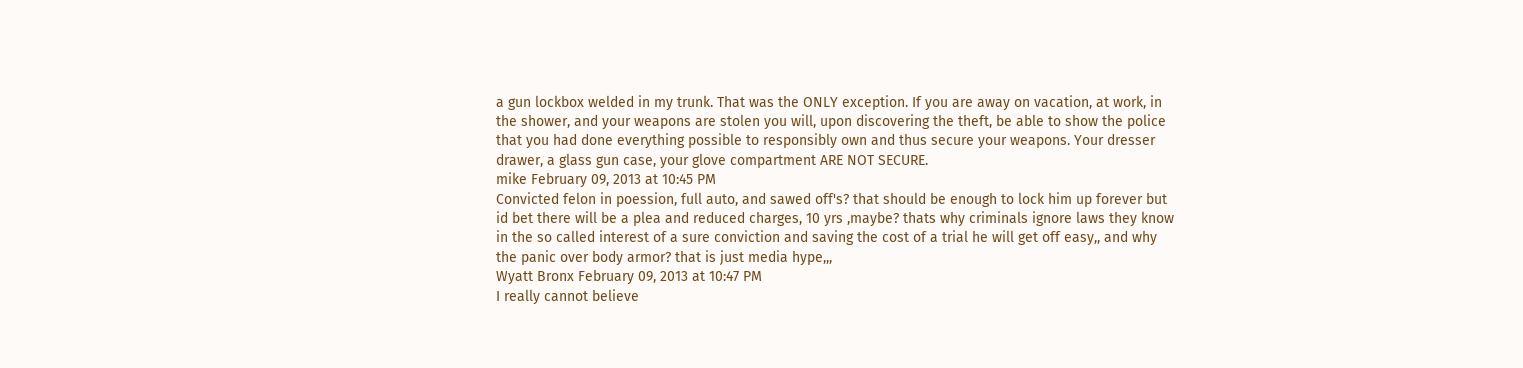a gun lockbox welded in my trunk. That was the ONLY exception. If you are away on vacation, at work, in the shower, and your weapons are stolen you will, upon discovering the theft, be able to show the police that you had done everything possible to responsibly own and thus secure your weapons. Your dresser drawer, a glass gun case, your glove compartment ARE NOT SECURE.
mike February 09, 2013 at 10:45 PM
Convicted felon in poession, full auto, and sawed off's? that should be enough to lock him up forever but id bet there will be a plea and reduced charges, 10 yrs ,maybe? thats why criminals ignore laws they know in the so called interest of a sure conviction and saving the cost of a trial he will get off easy,, and why the panic over body armor? that is just media hype,,,
Wyatt Bronx February 09, 2013 at 10:47 PM
I really cannot believe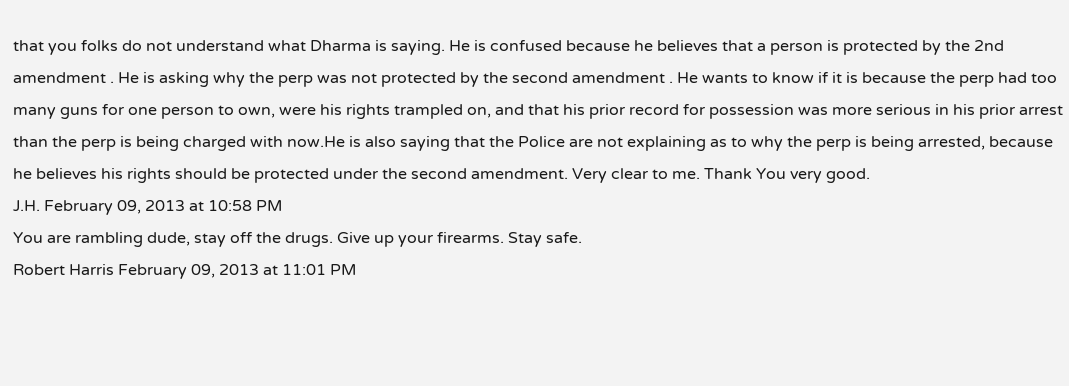that you folks do not understand what Dharma is saying. He is confused because he believes that a person is protected by the 2nd amendment . He is asking why the perp was not protected by the second amendment . He wants to know if it is because the perp had too many guns for one person to own, were his rights trampled on, and that his prior record for possession was more serious in his prior arrest than the perp is being charged with now.He is also saying that the Police are not explaining as to why the perp is being arrested, because he believes his rights should be protected under the second amendment. Very clear to me. Thank You very good.
J.H. February 09, 2013 at 10:58 PM
You are rambling dude, stay off the drugs. Give up your firearms. Stay safe.
Robert Harris February 09, 2013 at 11:01 PM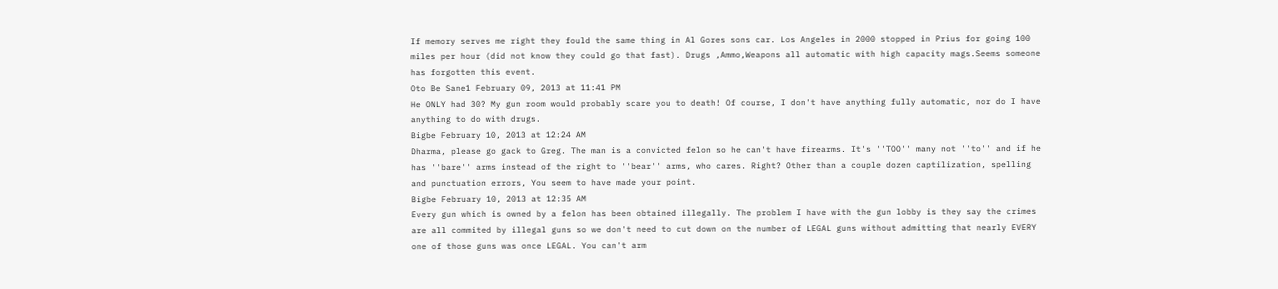If memory serves me right they fould the same thing in Al Gores sons car. Los Angeles in 2000 stopped in Prius for going 100 miles per hour (did not know they could go that fast). Drugs ,Ammo,Weapons all automatic with high capacity mags.Seems someone has forgotten this event.
Oto Be Sane1 February 09, 2013 at 11:41 PM
He ONLY had 30? My gun room would probably scare you to death! Of course, I don't have anything fully automatic, nor do I have anything to do with drugs.
Bigbe February 10, 2013 at 12:24 AM
Dharma, please go gack to Greg. The man is a convicted felon so he can't have firearms. It's ''TOO'' many not ''to'' and if he has ''bare'' arms instead of the right to ''bear'' arms, who cares. Right? Other than a couple dozen captilization, spelling and punctuation errors, You seem to have made your point.
Bigbe February 10, 2013 at 12:35 AM
Every gun which is owned by a felon has been obtained illegally. The problem I have with the gun lobby is they say the crimes are all commited by illegal guns so we don't need to cut down on the number of LEGAL guns without admitting that nearly EVERY one of those guns was once LEGAL. You can't arm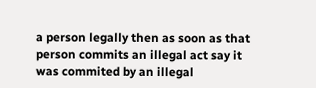a person legally then as soon as that person commits an illegal act say it was commited by an illegal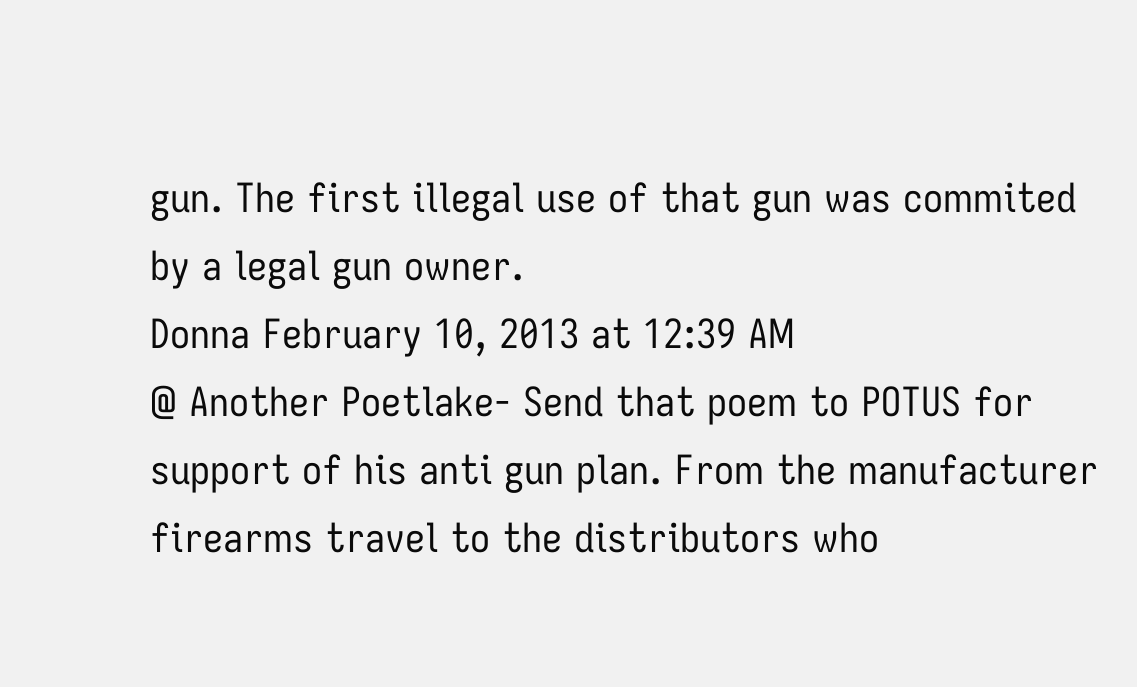gun. The first illegal use of that gun was commited by a legal gun owner.
Donna February 10, 2013 at 12:39 AM
@ Another Poetlake- Send that poem to POTUS for support of his anti gun plan. From the manufacturer firearms travel to the distributors who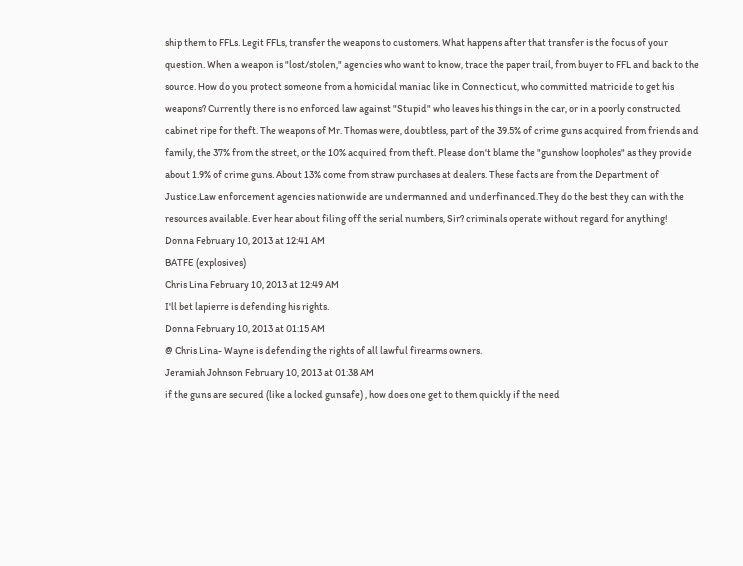ship them to FFLs. Legit FFLs, transfer the weapons to customers. What happens after that transfer is the focus of your question. When a weapon is "lost/stolen," agencies who want to know, trace the paper trail, from buyer to FFL and back to the source. How do you protect someone from a homicidal maniac like in Connecticut, who committed matricide to get his weapons? Currently there is no enforced law against "Stupid" who leaves his things in the car, or in a poorly constructed cabinet ripe for theft. The weapons of Mr. Thomas were, doubtless, part of the 39.5% of crime guns acquired from friends and family, the 37% from the street, or the 10% acquired from theft. Please don't blame the "gunshow loopholes" as they provide about 1.9% of crime guns. About 13% come from straw purchases at dealers. These facts are from the Department of Justice.Law enforcement agencies nationwide are undermanned and underfinanced.They do the best they can with the resources available. Ever hear about filing off the serial numbers, Sir? criminals operate without regard for anything!
Donna February 10, 2013 at 12:41 AM
BATFE (explosives)
Chris Lina February 10, 2013 at 12:49 AM
I'll bet lapierre is defending his rights.
Donna February 10, 2013 at 01:15 AM
@ Chris Lina- Wayne is defending the rights of all lawful firearms owners.
Jeramiah Johnson February 10, 2013 at 01:38 AM
if the guns are secured (like a locked gunsafe) , how does one get to them quickly if the need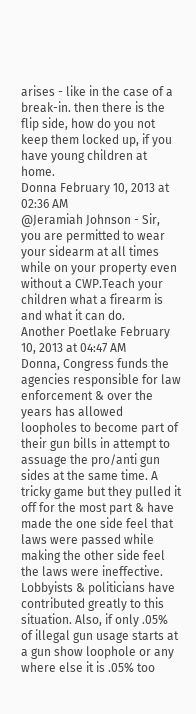arises - like in the case of a break-in. then there is the flip side, how do you not keep them locked up, if you have young children at home.
Donna February 10, 2013 at 02:36 AM
@Jeramiah Johnson - Sir, you are permitted to wear your sidearm at all times while on your property even without a CWP.Teach your children what a firearm is and what it can do.
Another Poetlake February 10, 2013 at 04:47 AM
Donna, Congress funds the agencies responsible for law enforcement & over the years has allowed loopholes to become part of their gun bills in attempt to assuage the pro/anti gun sides at the same time. A tricky game but they pulled it off for the most part & have made the one side feel that laws were passed while making the other side feel the laws were ineffective. Lobbyists & politicians have contributed greatly to this situation. Also, if only .05% of illegal gun usage starts at a gun show loophole or any where else it is .05% too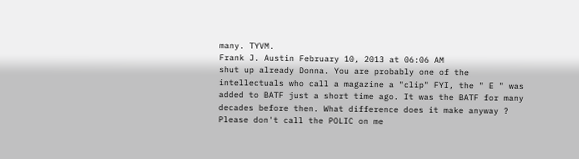many. TYVM.
Frank J. Austin February 10, 2013 at 06:06 AM
shut up already Donna. You are probably one of the intellectuals who call a magazine a "clip" FYI, the " E " was added to BATF just a short time ago. It was the BATF for many decades before then. What difference does it make anyway ? Please don't call the POLIC on me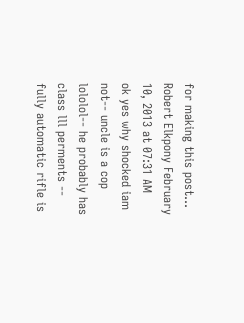for making this post...
Robert Elkpony February 10, 2013 at 07:31 AM
ok yes why shocked iam not-- uncle is a cop lololol-- he probably has class lll perments -- fully automatic rifle is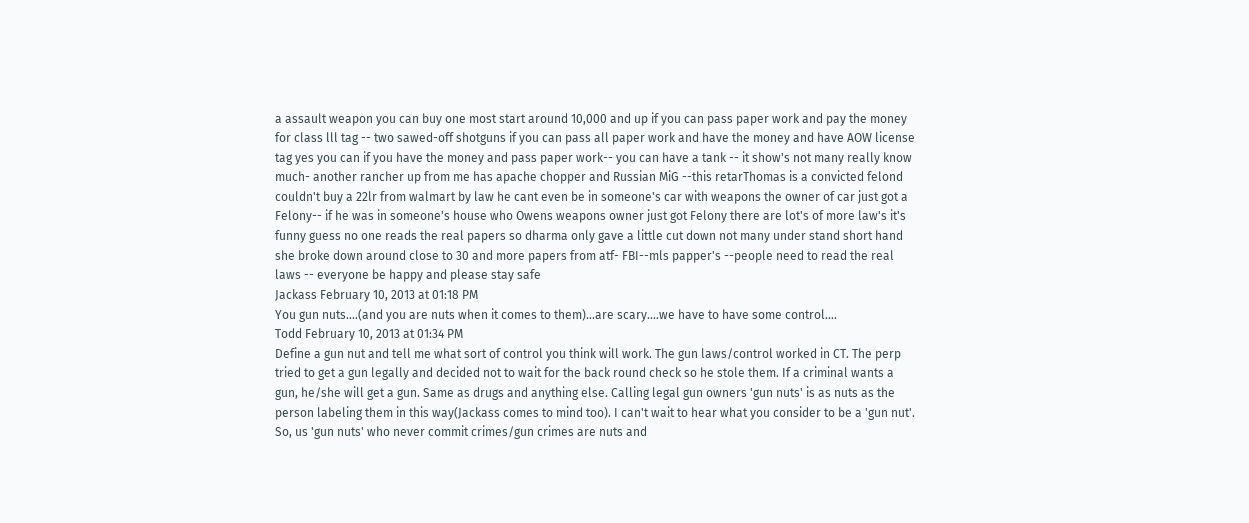a assault weapon you can buy one most start around 10,000 and up if you can pass paper work and pay the money for class lll tag -- two sawed-off shotguns if you can pass all paper work and have the money and have AOW license tag yes you can if you have the money and pass paper work-- you can have a tank -- it show's not many really know much- another rancher up from me has apache chopper and Russian MiG --this retarThomas is a convicted felond couldn't buy a 22lr from walmart by law he cant even be in someone's car with weapons the owner of car just got a Felony-- if he was in someone's house who Owens weapons owner just got Felony there are lot's of more law's it's funny guess no one reads the real papers so dharma only gave a little cut down not many under stand short hand she broke down around close to 30 and more papers from atf- FBI--mls papper's --people need to read the real laws -- everyone be happy and please stay safe
Jackass February 10, 2013 at 01:18 PM
You gun nuts....(and you are nuts when it comes to them)...are scary....we have to have some control....
Todd February 10, 2013 at 01:34 PM
Define a gun nut and tell me what sort of control you think will work. The gun laws/control worked in CT. The perp tried to get a gun legally and decided not to wait for the back round check so he stole them. If a criminal wants a gun, he/she will get a gun. Same as drugs and anything else. Calling legal gun owners 'gun nuts' is as nuts as the person labeling them in this way(Jackass comes to mind too). I can't wait to hear what you consider to be a 'gun nut'. So, us 'gun nuts' who never commit crimes/gun crimes are nuts and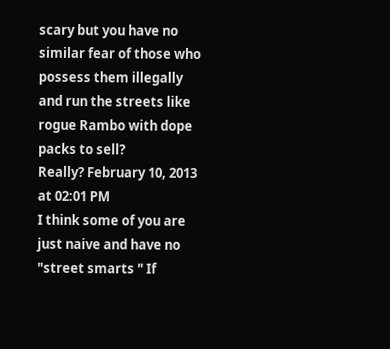scary but you have no similar fear of those who possess them illegally and run the streets like rogue Rambo with dope packs to sell?
Really? February 10, 2013 at 02:01 PM
I think some of you are just naive and have no "street smarts " If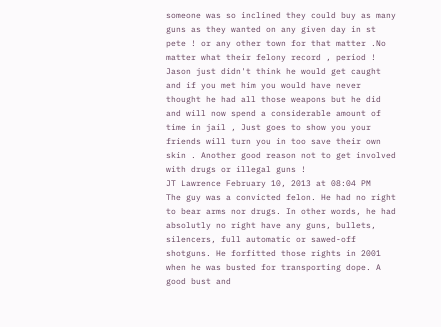someone was so inclined they could buy as many guns as they wanted on any given day in st pete ! or any other town for that matter .No matter what their felony record , period ! Jason just didn't think he would get caught and if you met him you would have never thought he had all those weapons but he did and will now spend a considerable amount of time in jail , Just goes to show you your friends will turn you in too save their own skin . Another good reason not to get involved with drugs or illegal guns !
JT Lawrence February 10, 2013 at 08:04 PM
The guy was a convicted felon. He had no right to bear arms nor drugs. In other words, he had absolutly no right have any guns, bullets, silencers, full automatic or sawed-off shotguns. He forfitted those rights in 2001 when he was busted for transporting dope. A good bust and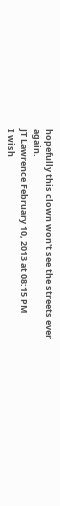hopefully this clown won't see the streets ever again.
JT Lawrence February 10, 2013 at 08:15 PM
I wish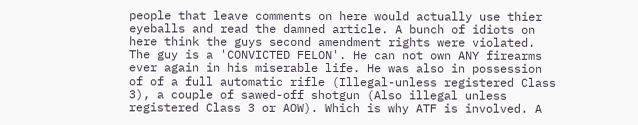people that leave comments on here would actually use thier eyeballs and read the damned article. A bunch of idiots on here think the guys second amendment rights were violated. The guy is a 'CONVICTED FELON'. He can not own ANY firearms ever again in his miserable life. He was also in possession of of a full automatic rifle (Illegal-unless registered Class 3), a couple of sawed-off shotgun (Also illegal unless registered Class 3 or AOW). Which is why ATF is involved. A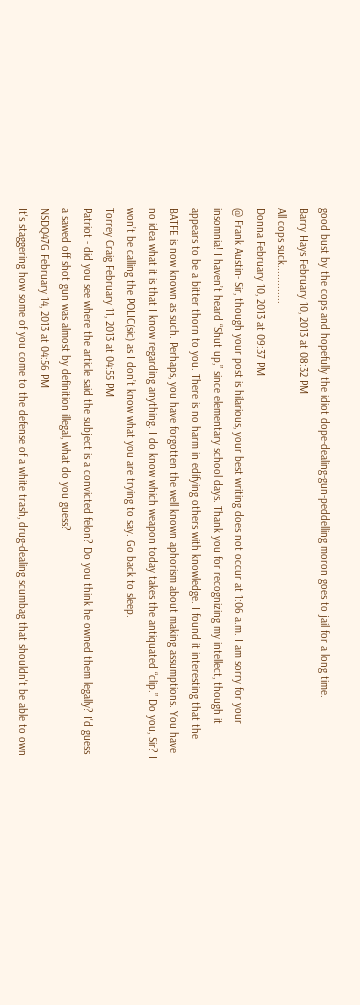good bust by the cops and hopefully the idiot dope-dealing-gun-peddelling moron goes to jail for a long time.
Barry Hays February 10, 2013 at 08:32 PM
All cops suck.............
Donna February 10, 2013 at 09:37 PM
@ Frank Austin- Sir, though your post is hilarious, your best writing does not occur at 1:06 a.m. I am sorry for your insomnia! I haven’t heard “Shut up,” since elementary school days. Thank you for recognizing my intellect, though it appears to be a bitter thorn to you. There is no harm in edifying others with knowledge. I found it interesting that the BATFE is now known as such. Perhaps, you have forgotten the well known aphorism about making assumptions. You have no idea what it is that I know regarding anything. I do know which weapon today takes the antiquated “clip.” Do you, Sir? I won’t be calling the POLIC(sic) as I don’t know what you are trying to say. Go back to sleep.
Torrey Craig February 11, 2013 at 04:55 PM
Patriot - did you see where the article said the subject is a convicted felon? Do you think he owned them legally? I'd guess a sawed off shot gun was almost by definition illegal, what do you guess?
NSDQ47G February 14, 2013 at 04:56 PM
It's staggering how some of you come to the defense of a white trash, drug-dealing scumbag that shouldn't be able to own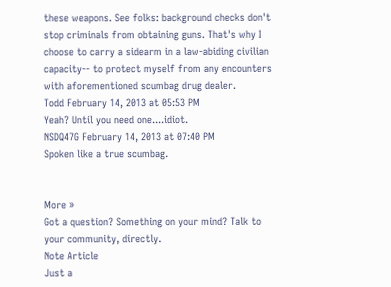these weapons. See folks: background checks don't stop criminals from obtaining guns. That's why I choose to carry a sidearm in a law-abiding civilian capacity-- to protect myself from any encounters with aforementioned scumbag drug dealer.
Todd February 14, 2013 at 05:53 PM
Yeah? Until you need one....idiot.
NSDQ47G February 14, 2013 at 07:40 PM
Spoken like a true scumbag.


More »
Got a question? Something on your mind? Talk to your community, directly.
Note Article
Just a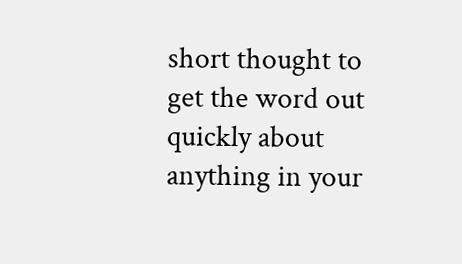short thought to get the word out quickly about anything in your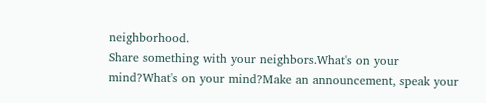neighborhood.
Share something with your neighbors.What's on your mind?What's on your mind?Make an announcement, speak your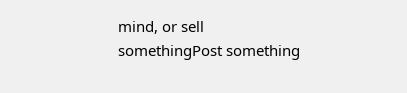mind, or sell somethingPost something